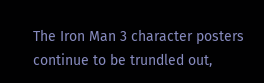The Iron Man 3 character posters continue to be trundled out,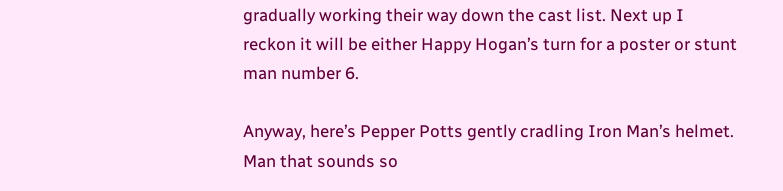gradually working their way down the cast list. Next up I reckon it will be either Happy Hogan’s turn for a poster or stunt man number 6.

Anyway, here’s Pepper Potts gently cradling Iron Man’s helmet. Man that sounds so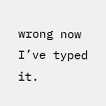wrong now I’ve typed it.